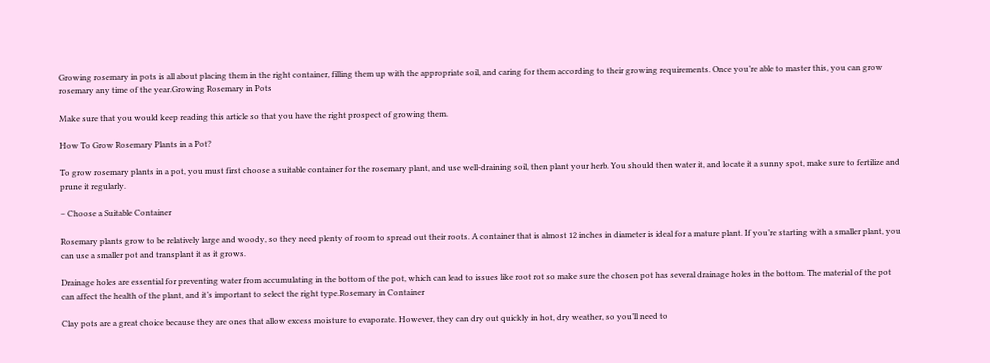Growing rosemary in pots is all about placing them in the right container, filling them up with the appropriate soil, and caring for them according to their growing requirements. Once you’re able to master this, you can grow rosemary any time of the year.Growing Rosemary in Pots

Make sure that you would keep reading this article so that you have the right prospect of growing them.

How To Grow Rosemary Plants in a Pot?

To grow rosemary plants in a pot, you must first choose a suitable container for the rosemary plant, and use well-draining soil, then plant your herb. You should then water it, and locate it a sunny spot, make sure to fertilize and prune it regularly.

– Choose a Suitable Container

Rosemary plants grow to be relatively large and woody, so they need plenty of room to spread out their roots. A container that is almost 12 inches in diameter is ideal for a mature plant. If you’re starting with a smaller plant, you can use a smaller pot and transplant it as it grows.

Drainage holes are essential for preventing water from accumulating in the bottom of the pot, which can lead to issues like root rot so make sure the chosen pot has several drainage holes in the bottom. The material of the pot can affect the health of the plant, and it’s important to select the right type.Rosemary in Container

Clay pots are a great choice because they are ones that allow excess moisture to evaporate. However, they can dry out quickly in hot, dry weather, so you’ll need to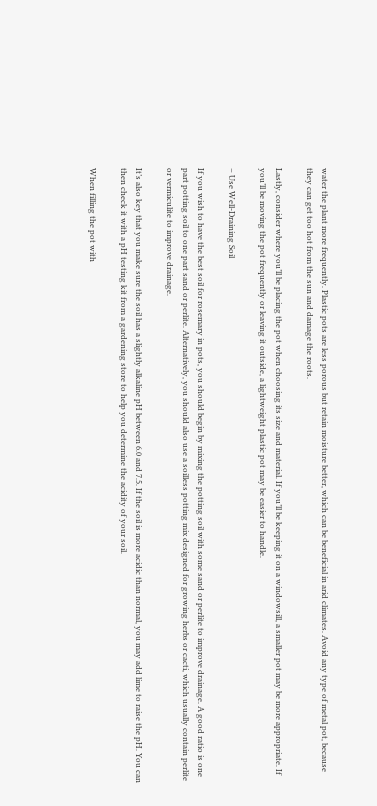water the plant more frequently. Plastic pots are less porous but retain moisture better, which can be beneficial in arid climates. Avoid any type of metal pot, because they can get too hot from the sun and damage the roots.

Lastly, consider where you’ll be placing the pot when choosing its size and material. If you’ll be keeping it on a windowsill, a smaller pot may be more appropriate. If you’ll be moving the pot frequently or leaving it outside, a lightweight plastic pot may be easier to handle.

– Use Well-Draining Soil

If you wish to have the best soil for rosemary in pots, you should begin by mixing the potting soil with some sand or perlite to improve drainage. A good ratio is one part potting soil to one part sand or perlite. Alternatively, you should also use a soilless potting mix designed for growing herbs or cacti, which usually contain perlite or vermiculite to improve drainage.

It’s also key that you make sure the soil has a slightly alkaline pH between 6.0 and 7.5. If the soil is more acidic than normal, you may add lime to raise the pH. You can then check it with a pH testing kit from a gardening store to help you determine the acidity of your soil.

When filling the pot with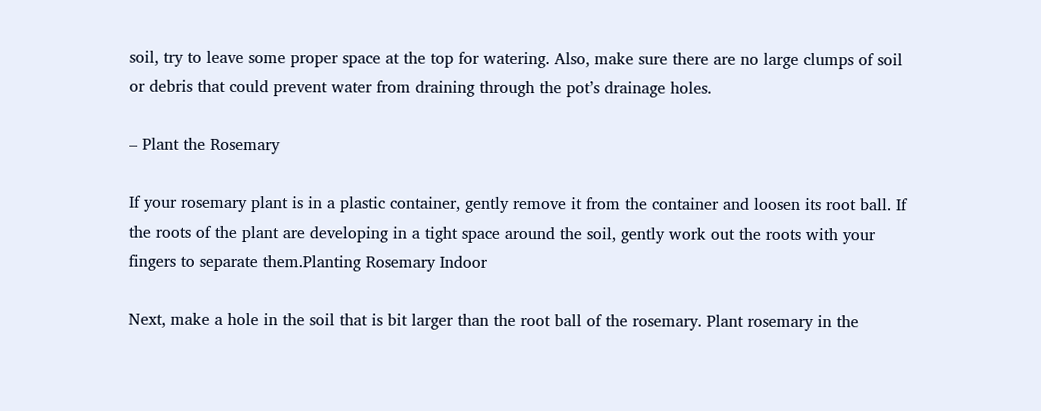soil, try to leave some proper space at the top for watering. Also, make sure there are no large clumps of soil or debris that could prevent water from draining through the pot’s drainage holes.

– Plant the Rosemary

If your rosemary plant is in a plastic container, gently remove it from the container and loosen its root ball. If the roots of the plant are developing in a tight space around the soil, gently work out the roots with your fingers to separate them.Planting Rosemary Indoor

Next, make a hole in the soil that is bit larger than the root ball of the rosemary. Plant rosemary in the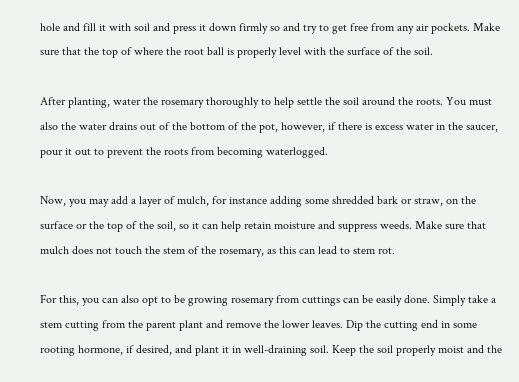hole and fill it with soil and press it down firmly so and try to get free from any air pockets. Make sure that the top of where the root ball is properly level with the surface of the soil.

After planting, water the rosemary thoroughly to help settle the soil around the roots. You must also the water drains out of the bottom of the pot, however, if there is excess water in the saucer, pour it out to prevent the roots from becoming waterlogged.

Now, you may add a layer of mulch, for instance adding some shredded bark or straw, on the surface or the top of the soil, so it can help retain moisture and suppress weeds. Make sure that mulch does not touch the stem of the rosemary, as this can lead to stem rot.

For this, you can also opt to be growing rosemary from cuttings can be easily done. Simply take a stem cutting from the parent plant and remove the lower leaves. Dip the cutting end in some rooting hormone, if desired, and plant it in well-draining soil. Keep the soil properly moist and the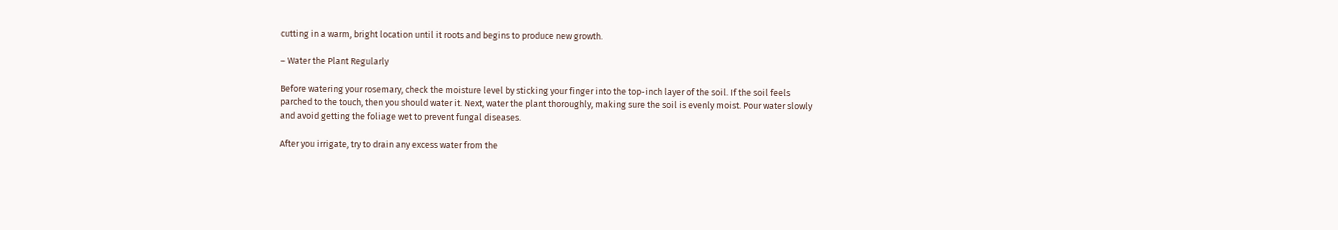cutting in a warm, bright location until it roots and begins to produce new growth.

– Water the Plant Regularly

Before watering your rosemary, check the moisture level by sticking your finger into the top-inch layer of the soil. If the soil feels parched to the touch, then you should water it. Next, water the plant thoroughly, making sure the soil is evenly moist. Pour water slowly and avoid getting the foliage wet to prevent fungal diseases.

After you irrigate, try to drain any excess water from the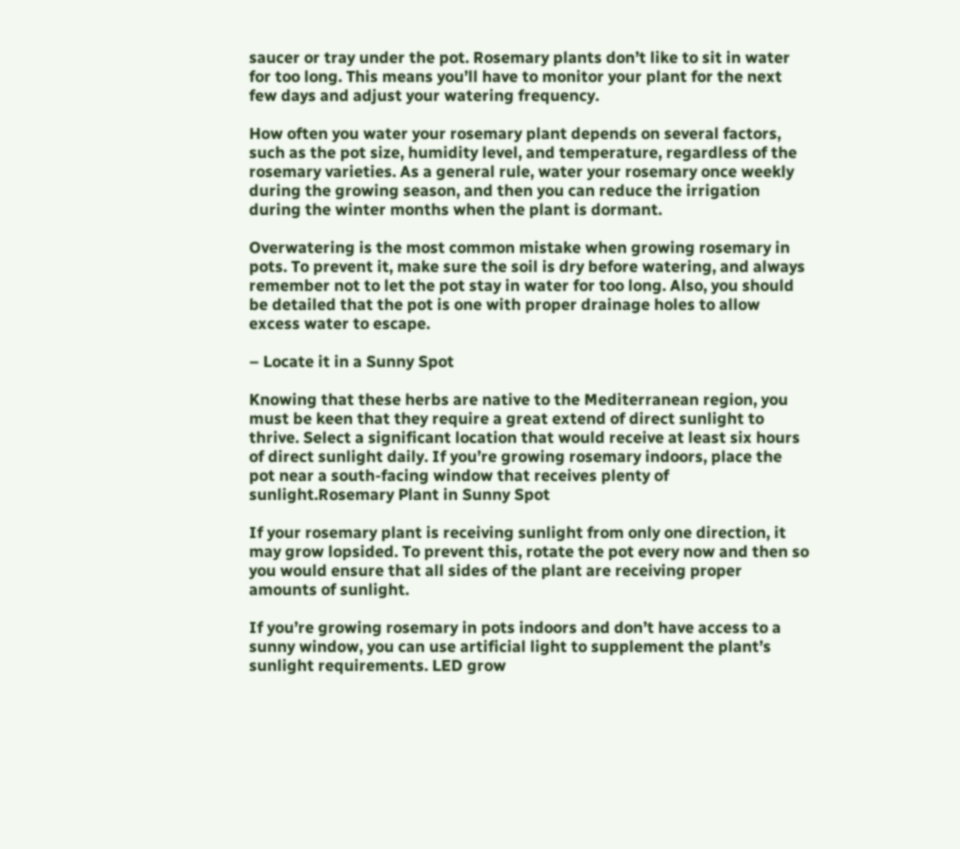saucer or tray under the pot. Rosemary plants don’t like to sit in water for too long. This means you’ll have to monitor your plant for the next few days and adjust your watering frequency.

How often you water your rosemary plant depends on several factors, such as the pot size, humidity level, and temperature, regardless of the rosemary varieties. As a general rule, water your rosemary once weekly during the growing season, and then you can reduce the irrigation during the winter months when the plant is dormant.

Overwatering is the most common mistake when growing rosemary in pots. To prevent it, make sure the soil is dry before watering, and always remember not to let the pot stay in water for too long. Also, you should be detailed that the pot is one with proper drainage holes to allow excess water to escape.

– Locate it in a Sunny Spot

Knowing that these herbs are native to the Mediterranean region, you must be keen that they require a great extend of direct sunlight to thrive. Select a significant location that would receive at least six hours of direct sunlight daily. If you’re growing rosemary indoors, place the pot near a south-facing window that receives plenty of sunlight.Rosemary Plant in Sunny Spot

If your rosemary plant is receiving sunlight from only one direction, it may grow lopsided. To prevent this, rotate the pot every now and then so you would ensure that all sides of the plant are receiving proper amounts of sunlight.

If you’re growing rosemary in pots indoors and don’t have access to a sunny window, you can use artificial light to supplement the plant’s sunlight requirements. LED grow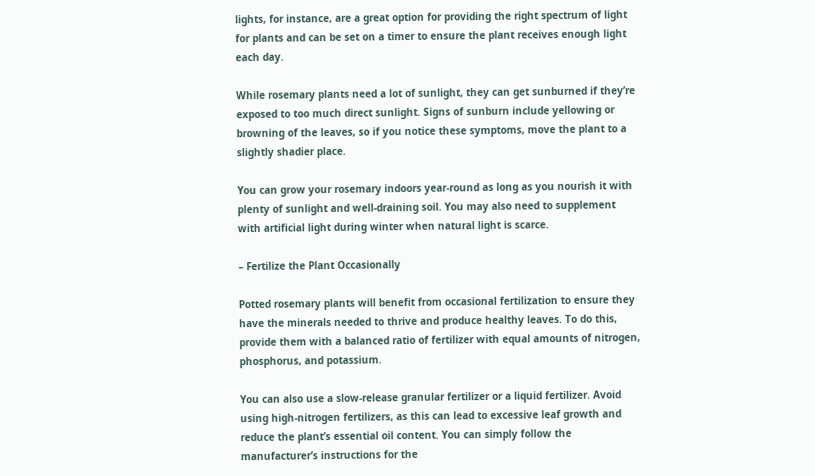lights, for instance, are a great option for providing the right spectrum of light for plants and can be set on a timer to ensure the plant receives enough light each day.

While rosemary plants need a lot of sunlight, they can get sunburned if they’re exposed to too much direct sunlight. Signs of sunburn include yellowing or browning of the leaves, so if you notice these symptoms, move the plant to a slightly shadier place.

You can grow your rosemary indoors year-round as long as you nourish it with plenty of sunlight and well-draining soil. You may also need to supplement with artificial light during winter when natural light is scarce.

– Fertilize the Plant Occasionally

Potted rosemary plants will benefit from occasional fertilization to ensure they have the minerals needed to thrive and produce healthy leaves. To do this, provide them with a balanced ratio of fertilizer with equal amounts of nitrogen, phosphorus, and potassium.

You can also use a slow-release granular fertilizer or a liquid fertilizer. Avoid using high-nitrogen fertilizers, as this can lead to excessive leaf growth and reduce the plant’s essential oil content. You can simply follow the manufacturer’s instructions for the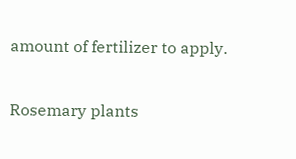amount of fertilizer to apply.

Rosemary plants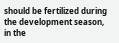should be fertilized during the development season, in the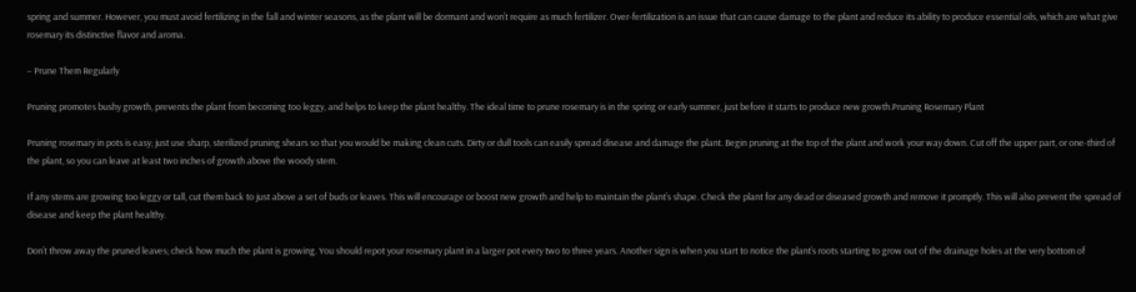spring and summer. However, you must avoid fertilizing in the fall and winter seasons, as the plant will be dormant and won’t require as much fertilizer. Over-fertilization is an issue that can cause damage to the plant and reduce its ability to produce essential oils, which are what give rosemary its distinctive flavor and aroma.

– Prune Them Regularly

Pruning promotes bushy growth, prevents the plant from becoming too leggy, and helps to keep the plant healthy. The ideal time to prune rosemary is in the spring or early summer, just before it starts to produce new growth.Pruning Rosemary Plant

Pruning rosemary in pots is easy; just use sharp, sterilized pruning shears so that you would be making clean cuts. Dirty or dull tools can easily spread disease and damage the plant. Begin pruning at the top of the plant and work your way down. Cut off the upper part, or one-third of the plant, so you can leave at least two inches of growth above the woody stem.

If any stems are growing too leggy or tall, cut them back to just above a set of buds or leaves. This will encourage or boost new growth and help to maintain the plant’s shape. Check the plant for any dead or diseased growth and remove it promptly. This will also prevent the spread of disease and keep the plant healthy.

Don’t throw away the pruned leaves; check how much the plant is growing. You should repot your rosemary plant in a larger pot every two to three years. Another sign is when you start to notice the plant’s roots starting to grow out of the drainage holes at the very bottom of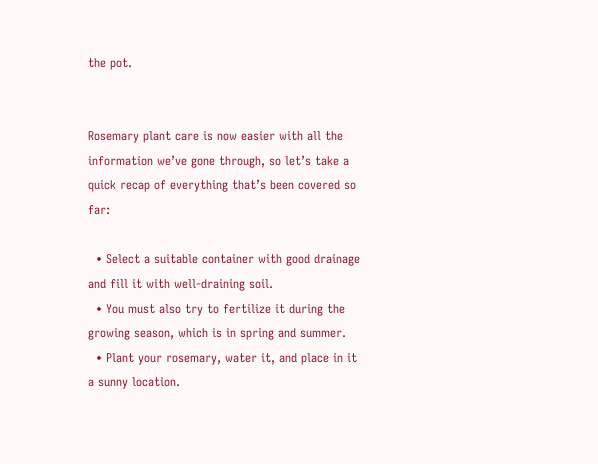the pot.


Rosemary plant care is now easier with all the information we’ve gone through, so let’s take a quick recap of everything that’s been covered so far:

  • Select a suitable container with good drainage and fill it with well-draining soil.
  • You must also try to fertilize it during the growing season, which is in spring and summer.
  • Plant your rosemary, water it, and place in it a sunny location.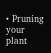• Pruning your plant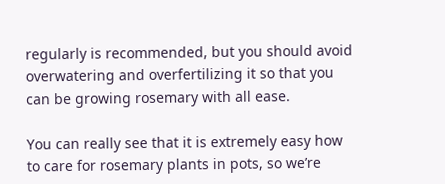regularly is recommended, but you should avoid overwatering and overfertilizing it so that you can be growing rosemary with all ease.

You can really see that it is extremely easy how to care for rosemary plants in pots, so we’re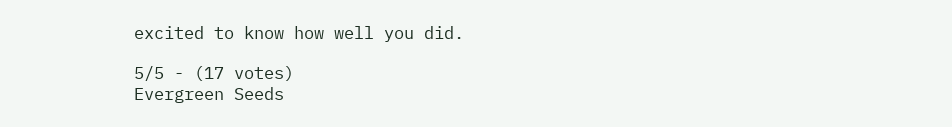excited to know how well you did.

5/5 - (17 votes)
Evergreen Seeds